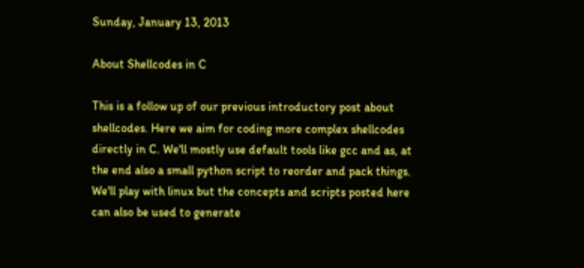Sunday, January 13, 2013

About Shellcodes in C

This is a follow up of our previous introductory post about shellcodes. Here we aim for coding more complex shellcodes directly in C. We'll mostly use default tools like gcc and as, at the end also a small python script to reorder and pack things. We'll play with linux but the concepts and scripts posted here can also be used to generate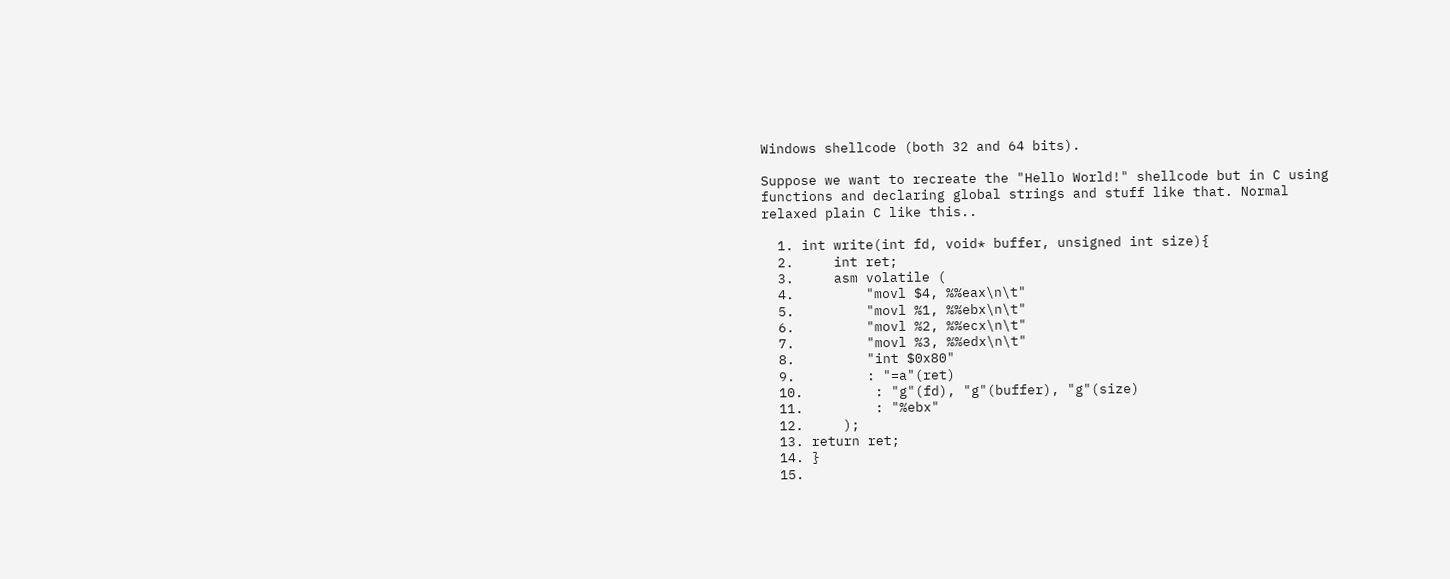Windows shellcode (both 32 and 64 bits).

Suppose we want to recreate the "Hello World!" shellcode but in C using functions and declaring global strings and stuff like that. Normal relaxed plain C like this..

  1. int write(int fd, void* buffer, unsigned int size){
  2.     int ret;
  3.     asm volatile (
  4.         "movl $4, %%eax\n\t"
  5.         "movl %1, %%ebx\n\t"
  6.         "movl %2, %%ecx\n\t"
  7.         "movl %3, %%edx\n\t"
  8.         "int $0x80"
  9.         : "=a"(ret)
  10.         : "g"(fd), "g"(buffer), "g"(size)
  11.         : "%ebx"
  12.     );
  13. return ret;
  14. }
  15.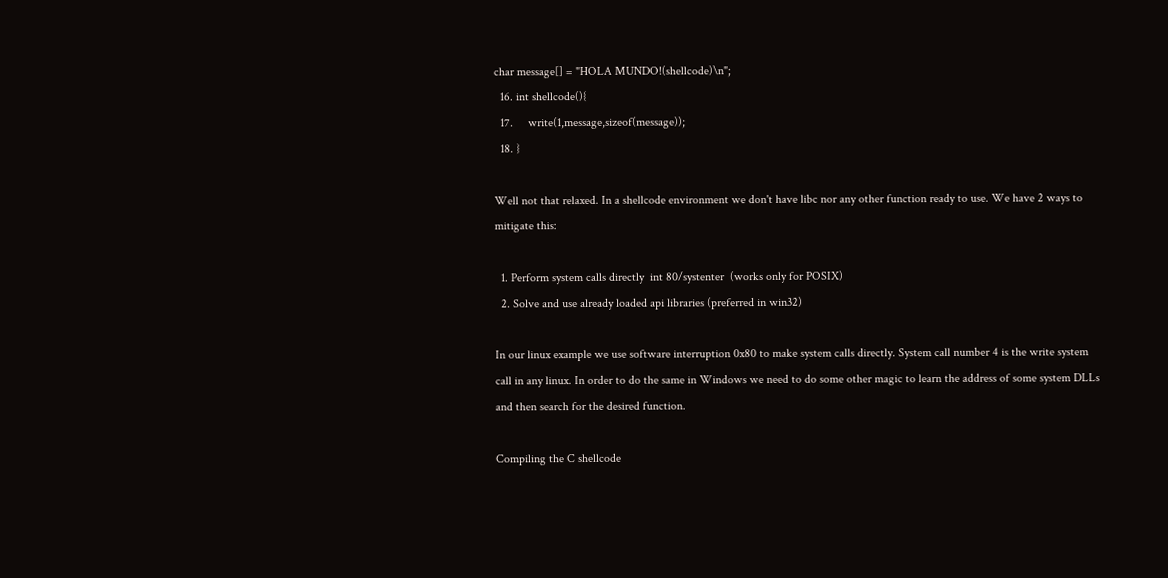char message[] = "HOLA MUNDO!(shellcode)\n";
  16. int shellcode(){
  17.     write(1,message,sizeof(message));
  18. }

Well not that relaxed. In a shellcode environment we don't have libc nor any other function ready to use. We have 2 ways to mitigate this:

  1. Perform system calls directly  int 80/systenter  (works only for POSIX)
  2. Solve and use already loaded api libraries (preferred in win32)

In our linux example we use software interruption 0x80 to make system calls directly. System call number 4 is the write system call in any linux. In order to do the same in Windows we need to do some other magic to learn the address of some system DLLs and then search for the desired function.

Compiling the C shellcode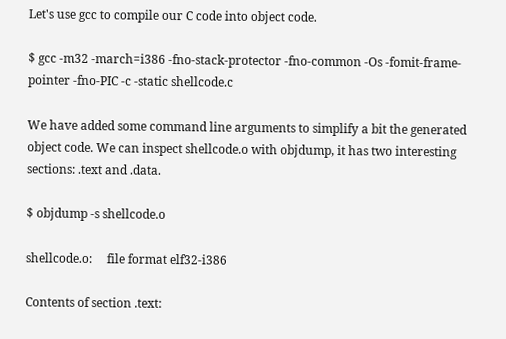Let's use gcc to compile our C code into object code.

$ gcc -m32 -march=i386 -fno-stack-protector -fno-common -Os -fomit-frame-pointer -fno-PIC -c -static shellcode.c

We have added some command line arguments to simplify a bit the generated object code. We can inspect shellcode.o with objdump, it has two interesting sections: .text and .data.

$ objdump -s shellcode.o

shellcode.o:     file format elf32-i386

Contents of section .text: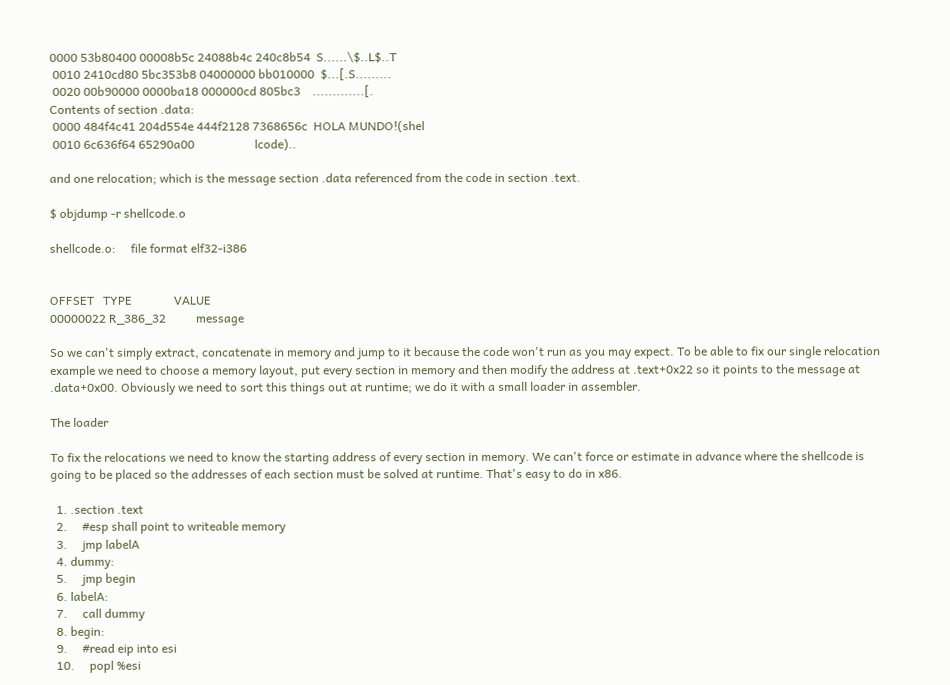0000 53b80400 00008b5c 24088b4c 240c8b54  S......\$..L$..T
 0010 2410cd80 5bc353b8 04000000 bb010000  $...[.S.........
 0020 00b90000 0000ba18 000000cd 805bc3    .............[.
Contents of section .data:
 0000 484f4c41 204d554e 444f2128 7368656c  HOLA MUNDO!(shel
 0010 6c636f64 65290a00                    lcode)..

and one relocation; which is the message section .data referenced from the code in section .text.

$ objdump -r shellcode.o

shellcode.o:     file format elf32-i386


OFFSET   TYPE              VALUE
00000022 R_386_32          message

So we can't simply extract, concatenate in memory and jump to it because the code won't run as you may expect. To be able to fix our single relocation example we need to choose a memory layout, put every section in memory and then modify the address at .text+0x22 so it points to the message at .data+0x00. Obviously we need to sort this things out at runtime; we do it with a small loader in assembler.

The loader

To fix the relocations we need to know the starting address of every section in memory. We can't force or estimate in advance where the shellcode is going to be placed so the addresses of each section must be solved at runtime. That's easy to do in x86.

  1. .section .text
  2.     #esp shall point to writeable memory
  3.     jmp labelA
  4. dummy:
  5.     jmp begin
  6. labelA:
  7.     call dummy
  8. begin:
  9.     #read eip into esi
  10.     popl %esi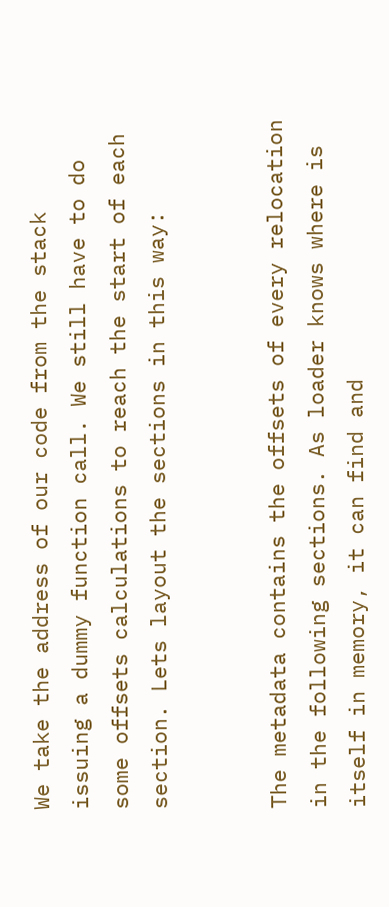We take the address of our code from the stack issuing a dummy function call. We still have to do some offsets calculations to reach the start of each section. Lets layout the sections in this way:


The metadata contains the offsets of every relocation in the following sections. As loader knows where is itself in memory, it can find and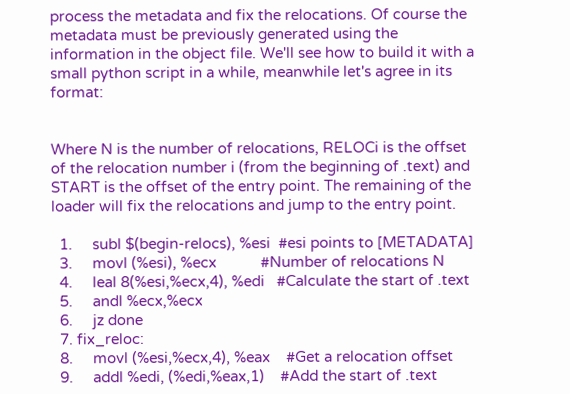process the metadata and fix the relocations. Of course the metadata must be previously generated using the information in the object file. We'll see how to build it with a small python script in a while, meanwhile let's agree in its format:


Where N is the number of relocations, RELOCi is the offset of the relocation number i (from the beginning of .text) and START is the offset of the entry point. The remaining of the loader will fix the relocations and jump to the entry point.

  1.     subl $(begin-relocs), %esi  #esi points to [METADATA]
  3.     movl (%esi), %ecx           #Number of relocations N
  4.     leal 8(%esi,%ecx,4), %edi   #Calculate the start of .text
  5.     andl %ecx,%ecx
  6.     jz done
  7. fix_reloc:
  8.     movl (%esi,%ecx,4), %eax    #Get a relocation offset
  9.     addl %edi, (%edi,%eax,1)    #Add the start of .text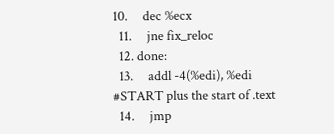10.     dec %ecx
  11.     jne fix_reloc
  12. done:
  13.     addl -4(%edi), %edi         #START plus the start of .text
  14.     jmp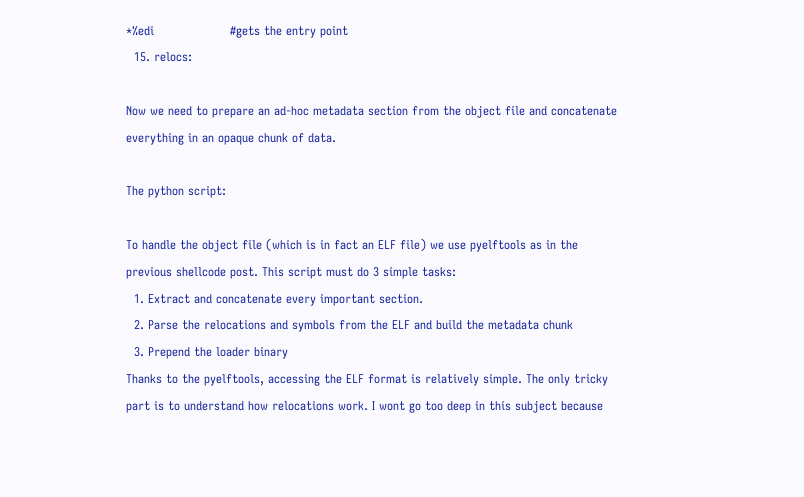*%edi                   #gets the entry point
  15. relocs:

Now we need to prepare an ad-hoc metadata section from the object file and concatenate everything in an opaque chunk of data.

The python script:

To handle the object file (which is in fact an ELF file) we use pyelftools as in the previous shellcode post. This script must do 3 simple tasks:
  1. Extract and concatenate every important section.
  2. Parse the relocations and symbols from the ELF and build the metadata chunk
  3. Prepend the loader binary
Thanks to the pyelftools, accessing the ELF format is relatively simple. The only tricky part is to understand how relocations work. I wont go too deep in this subject because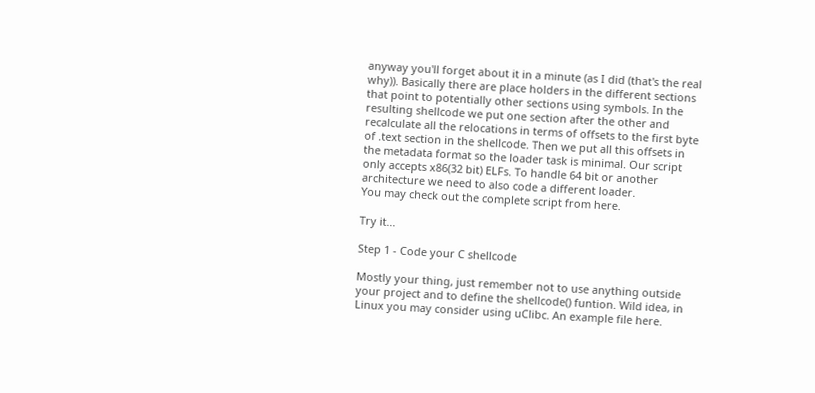anyway you'll forget about it in a minute (as I did (that's the real why)). Basically there are place holders in the different sections that point to potentially other sections using symbols. In the resulting shellcode we put one section after the other and recalculate all the relocations in terms of offsets to the first byte of .text section in the shellcode. Then we put all this offsets in the metadata format so the loader task is minimal. Our script only accepts x86(32 bit) ELFs. To handle 64 bit or another architecture we need to also code a different loader.
You may check out the complete script from here.

Try it...

Step 1 - Code your C shellcode

Mostly your thing, just remember not to use anything outside your project and to define the shellcode() funtion. Wild idea, in Linux you may consider using uClibc. An example file here.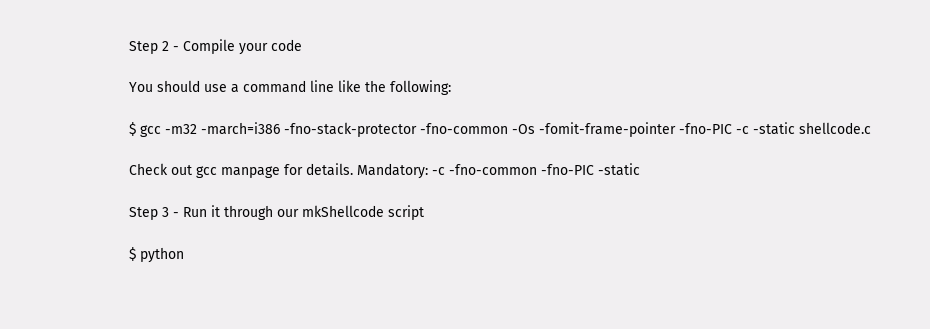Step 2 - Compile your code

You should use a command line like the following:

$ gcc -m32 -march=i386 -fno-stack-protector -fno-common -Os -fomit-frame-pointer -fno-PIC -c -static shellcode.c

Check out gcc manpage for details. Mandatory: -c -fno-common -fno-PIC -static

Step 3 - Run it through our mkShellcode script

$ python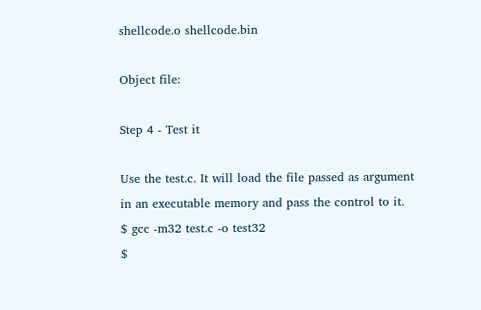shellcode.o shellcode.bin

Object file:

Step 4 - Test it

Use the test.c. It will load the file passed as argument in an executable memory and pass the control to it.
$ gcc -m32 test.c -o test32
$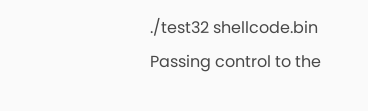./test32 shellcode.bin
Passing control to the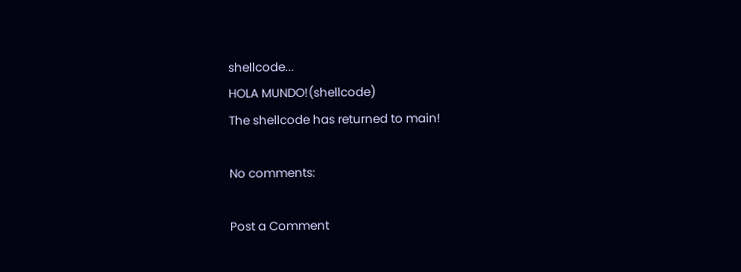shellcode...
HOLA MUNDO!(shellcode)
The shellcode has returned to main!

No comments:

Post a Comment